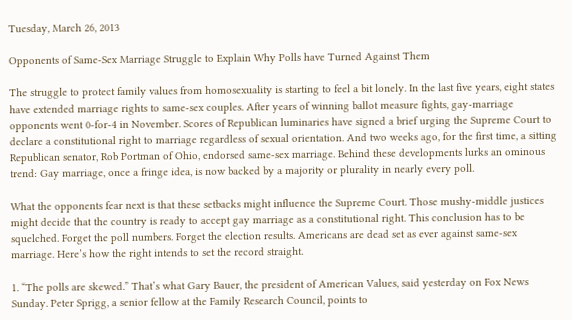Tuesday, March 26, 2013

Opponents of Same-Sex Marriage Struggle to Explain Why Polls have Turned Against Them

The struggle to protect family values from homosexuality is starting to feel a bit lonely. In the last five years, eight states have extended marriage rights to same-sex couples. After years of winning ballot measure fights, gay-marriage opponents went 0-for-4 in November. Scores of Republican luminaries have signed a brief urging the Supreme Court to declare a constitutional right to marriage regardless of sexual orientation. And two weeks ago, for the first time, a sitting Republican senator, Rob Portman of Ohio, endorsed same-sex marriage. Behind these developments lurks an ominous trend: Gay marriage, once a fringe idea, is now backed by a majority or plurality in nearly every poll.

What the opponents fear next is that these setbacks might influence the Supreme Court. Those mushy-middle justices might decide that the country is ready to accept gay marriage as a constitutional right. This conclusion has to be squelched. Forget the poll numbers. Forget the election results. Americans are dead set as ever against same-sex marriage. Here’s how the right intends to set the record straight.

1. “The polls are skewed.” That’s what Gary Bauer, the president of American Values, said yesterday on Fox News Sunday. Peter Sprigg, a senior fellow at the Family Research Council, points to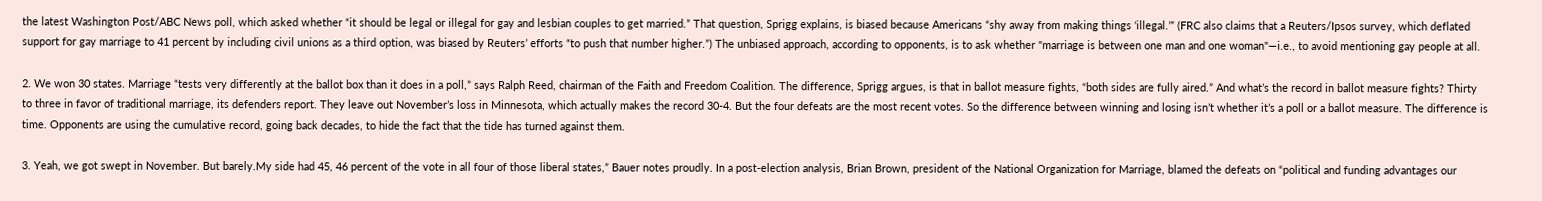the latest Washington Post/ABC News poll, which asked whether “it should be legal or illegal for gay and lesbian couples to get married.” That question, Sprigg explains, is biased because Americans “shy away from making things ‘illegal.’” (FRC also claims that a Reuters/Ipsos survey, which deflated support for gay marriage to 41 percent by including civil unions as a third option, was biased by Reuters’ efforts “to push that number higher.”) The unbiased approach, according to opponents, is to ask whether "marriage is between one man and one woman"—i.e., to avoid mentioning gay people at all.

2. We won 30 states. Marriage “tests very differently at the ballot box than it does in a poll,” says Ralph Reed, chairman of the Faith and Freedom Coalition. The difference, Sprigg argues, is that in ballot measure fights, “both sides are fully aired.” And what’s the record in ballot measure fights? Thirty to three in favor of traditional marriage, its defenders report. They leave out November’s loss in Minnesota, which actually makes the record 30-4. But the four defeats are the most recent votes. So the difference between winning and losing isn’t whether it’s a poll or a ballot measure. The difference is time. Opponents are using the cumulative record, going back decades, to hide the fact that the tide has turned against them.

3. Yeah, we got swept in November. But barely.My side had 45, 46 percent of the vote in all four of those liberal states,” Bauer notes proudly. In a post-election analysis, Brian Brown, president of the National Organization for Marriage, blamed the defeats on “political and funding advantages our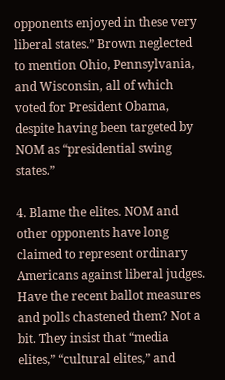opponents enjoyed in these very liberal states.” Brown neglected to mention Ohio, Pennsylvania, and Wisconsin, all of which voted for President Obama, despite having been targeted by NOM as “presidential swing states.”

4. Blame the elites. NOM and other opponents have long claimed to represent ordinary Americans against liberal judges. Have the recent ballot measures and polls chastened them? Not a bit. They insist that “media elites,” “cultural elites,” and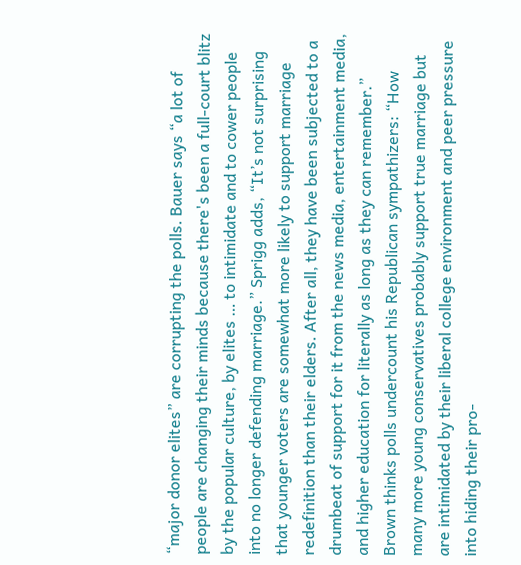“major donor elites” are corrupting the polls. Bauer says “a lot of people are changing their minds because there's been a full-court blitz by the popular culture, by elites … to intimidate and to cower people into no longer defending marriage.” Sprigg adds, “It’s not surprising that younger voters are somewhat more likely to support marriage redefinition than their elders. After all, they have been subjected to a drumbeat of support for it from the news media, entertainment media, and higher education for literally as long as they can remember.” Brown thinks polls undercount his Republican sympathizers: “How many more young conservatives probably support true marriage but are intimidated by their liberal college environment and peer pressure into hiding their pro-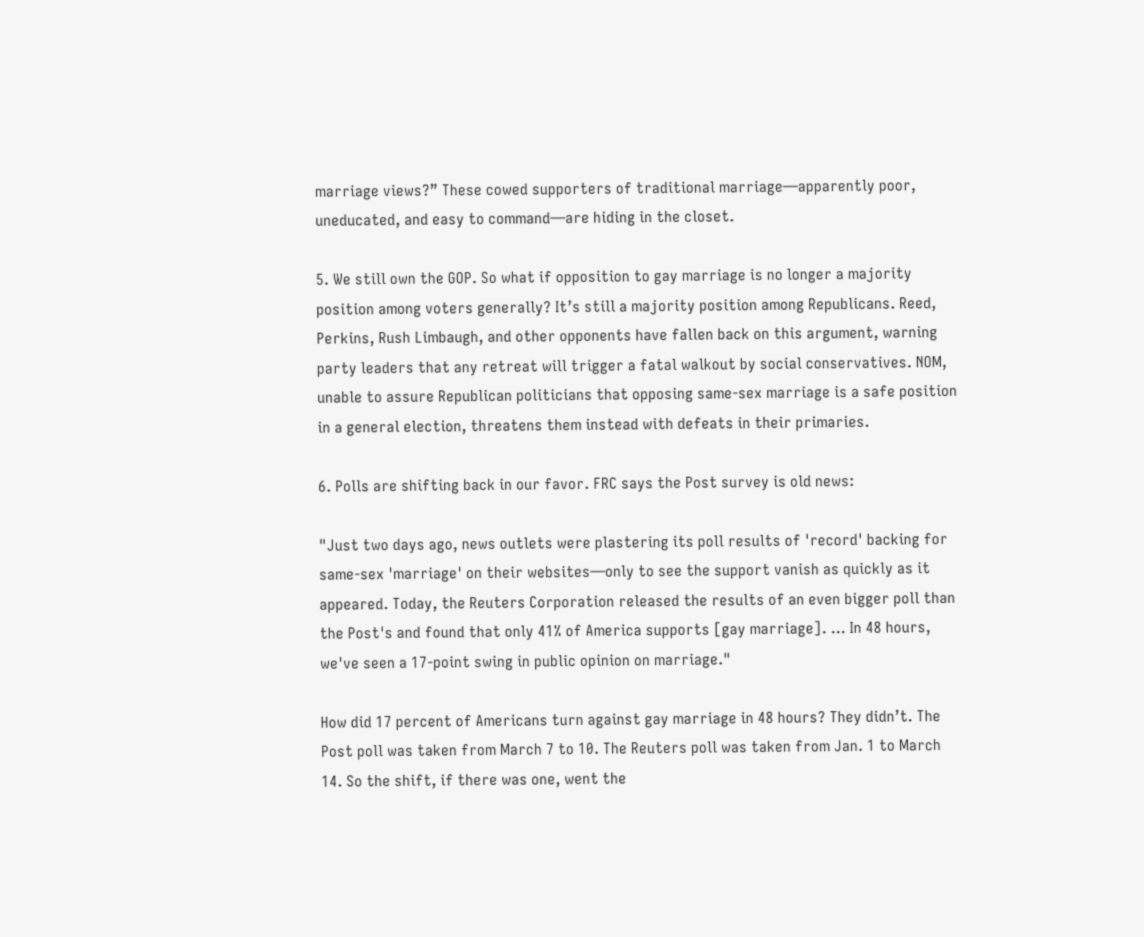marriage views?” These cowed supporters of traditional marriage—apparently poor, uneducated, and easy to command—are hiding in the closet.

5. We still own the GOP. So what if opposition to gay marriage is no longer a majority position among voters generally? It’s still a majority position among Republicans. Reed, Perkins, Rush Limbaugh, and other opponents have fallen back on this argument, warning party leaders that any retreat will trigger a fatal walkout by social conservatives. NOM, unable to assure Republican politicians that opposing same-sex marriage is a safe position in a general election, threatens them instead with defeats in their primaries.

6. Polls are shifting back in our favor. FRC says the Post survey is old news:

"Just two days ago, news outlets were plastering its poll results of 'record' backing for same-sex 'marriage' on their websites—only to see the support vanish as quickly as it appeared. Today, the Reuters Corporation released the results of an even bigger poll than the Post's and found that only 41% of America supports [gay marriage]. … In 48 hours, we've seen a 17-point swing in public opinion on marriage."

How did 17 percent of Americans turn against gay marriage in 48 hours? They didn’t. The Post poll was taken from March 7 to 10. The Reuters poll was taken from Jan. 1 to March 14. So the shift, if there was one, went the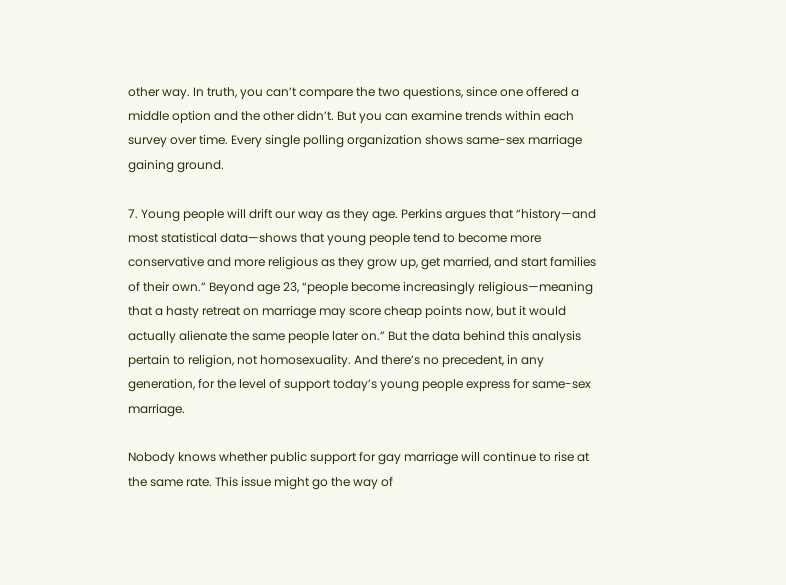other way. In truth, you can’t compare the two questions, since one offered a middle option and the other didn’t. But you can examine trends within each survey over time. Every single polling organization shows same-sex marriage gaining ground.

7. Young people will drift our way as they age. Perkins argues that “history—and most statistical data—shows that young people tend to become more conservative and more religious as they grow up, get married, and start families of their own.” Beyond age 23, “people become increasingly religious—meaning that a hasty retreat on marriage may score cheap points now, but it would actually alienate the same people later on.” But the data behind this analysis pertain to religion, not homosexuality. And there’s no precedent, in any generation, for the level of support today’s young people express for same-sex marriage.

Nobody knows whether public support for gay marriage will continue to rise at the same rate. This issue might go the way of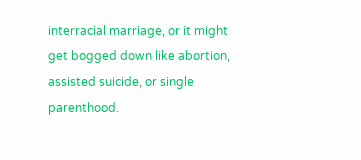interracial marriage, or it might get bogged down like abortion, assisted suicide, or single parenthood.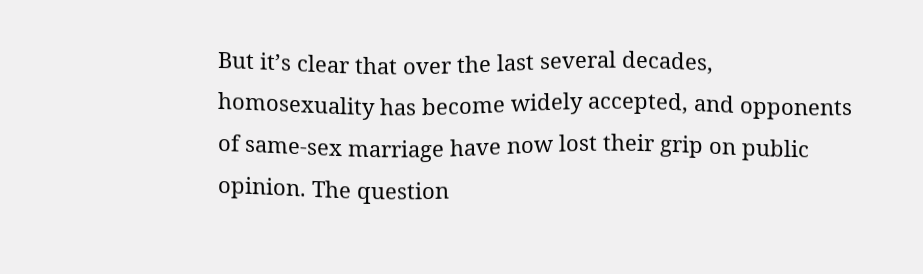But it’s clear that over the last several decades, homosexuality has become widely accepted, and opponents of same-sex marriage have now lost their grip on public opinion. The question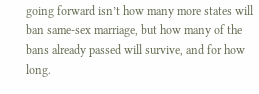going forward isn’t how many more states will ban same-sex marriage, but how many of the bans already passed will survive, and for how long.